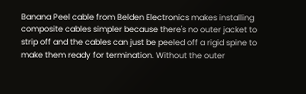Banana Peel cable from Belden Electronics makes installing composite cables simpler because there's no outer jacket to strip off and the cables can just be peeled off a rigid spine to make them ready for termination. Without the outer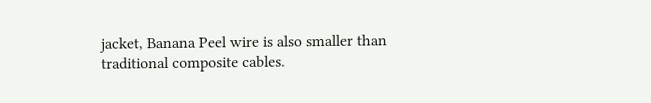jacket, Banana Peel wire is also smaller than traditional composite cables.